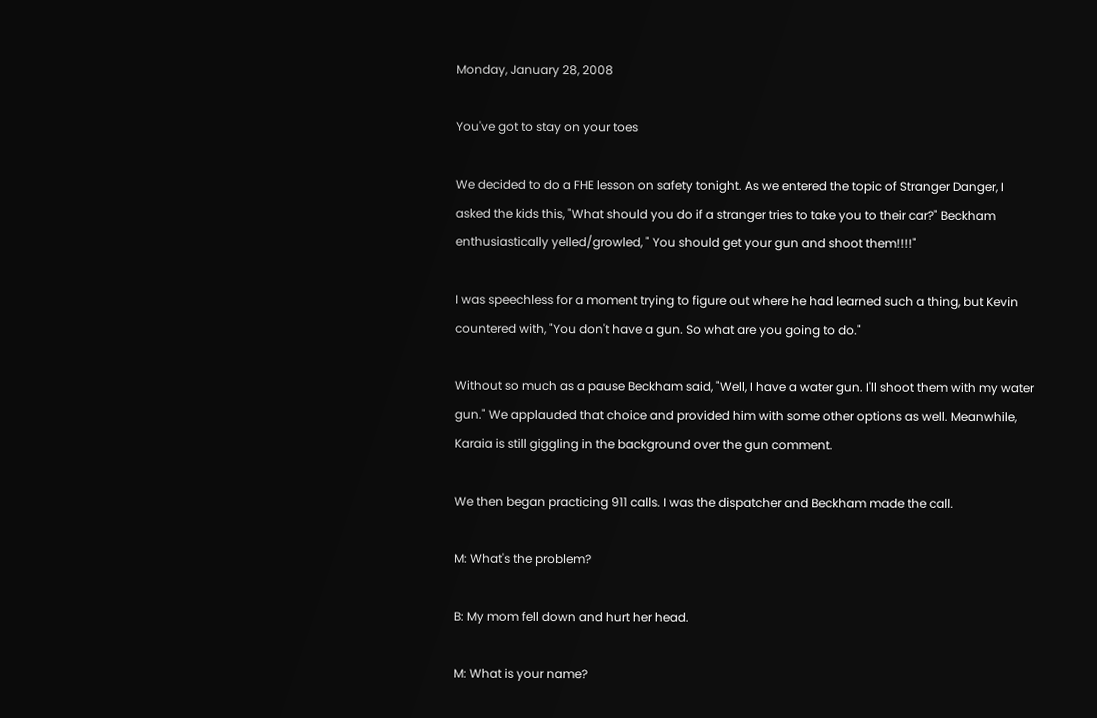Monday, January 28, 2008

You've got to stay on your toes

We decided to do a FHE lesson on safety tonight. As we entered the topic of Stranger Danger, I asked the kids this, "What should you do if a stranger tries to take you to their car?" Beckham enthusiastically yelled/growled, " You should get your gun and shoot them!!!!"

I was speechless for a moment trying to figure out where he had learned such a thing, but Kevin countered with, "You don't have a gun. So what are you going to do."

Without so much as a pause Beckham said, "Well, I have a water gun. I'll shoot them with my water gun." We applauded that choice and provided him with some other options as well. Meanwhile, Karaia is still giggling in the background over the gun comment.

We then began practicing 911 calls. I was the dispatcher and Beckham made the call.

M: What's the problem?

B: My mom fell down and hurt her head.

M: What is your name?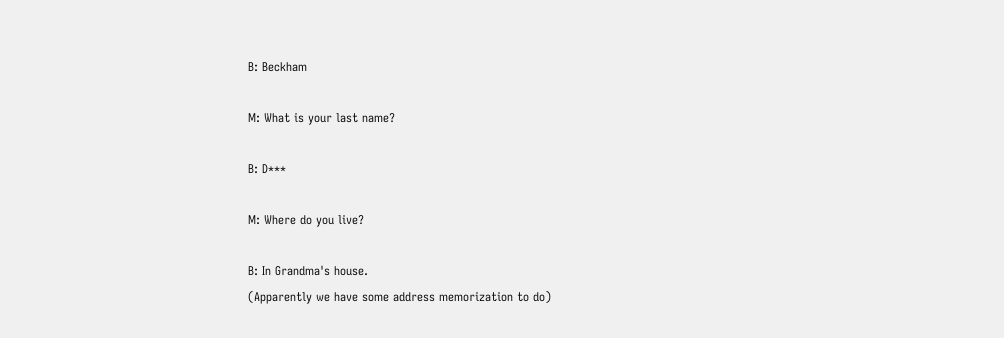B: Beckham

M: What is your last name?

B: D***

M: Where do you live?

B: In Grandma's house.
(Apparently we have some address memorization to do)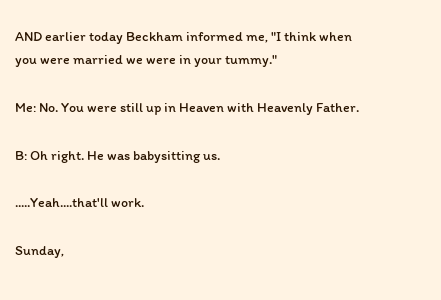AND earlier today Beckham informed me, "I think when you were married we were in your tummy."

Me: No. You were still up in Heaven with Heavenly Father.

B: Oh right. He was babysitting us.

.....Yeah....that'll work.

Sunday,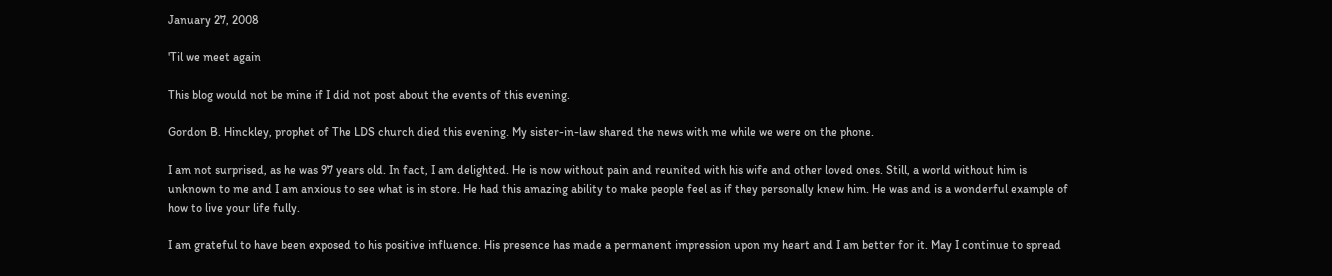January 27, 2008

'Til we meet again

This blog would not be mine if I did not post about the events of this evening.

Gordon B. Hinckley, prophet of The LDS church died this evening. My sister-in-law shared the news with me while we were on the phone.

I am not surprised, as he was 97 years old. In fact, I am delighted. He is now without pain and reunited with his wife and other loved ones. Still, a world without him is unknown to me and I am anxious to see what is in store. He had this amazing ability to make people feel as if they personally knew him. He was and is a wonderful example of how to live your life fully.

I am grateful to have been exposed to his positive influence. His presence has made a permanent impression upon my heart and I am better for it. May I continue to spread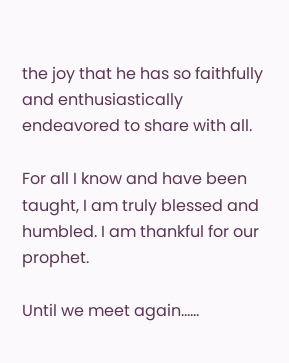the joy that he has so faithfully and enthusiastically endeavored to share with all.

For all I know and have been taught, I am truly blessed and humbled. I am thankful for our prophet.

Until we meet again......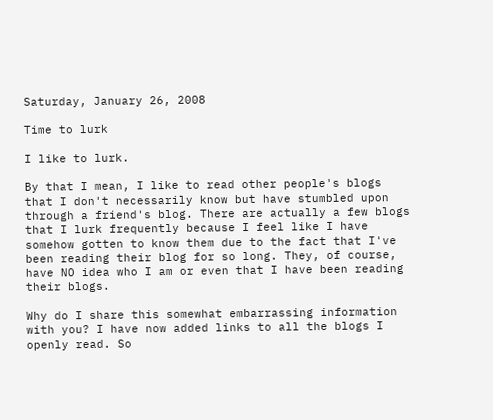Saturday, January 26, 2008

Time to lurk

I like to lurk.

By that I mean, I like to read other people's blogs that I don't necessarily know but have stumbled upon through a friend's blog. There are actually a few blogs that I lurk frequently because I feel like I have somehow gotten to know them due to the fact that I've been reading their blog for so long. They, of course, have NO idea who I am or even that I have been reading their blogs.

Why do I share this somewhat embarrassing information with you? I have now added links to all the blogs I openly read. So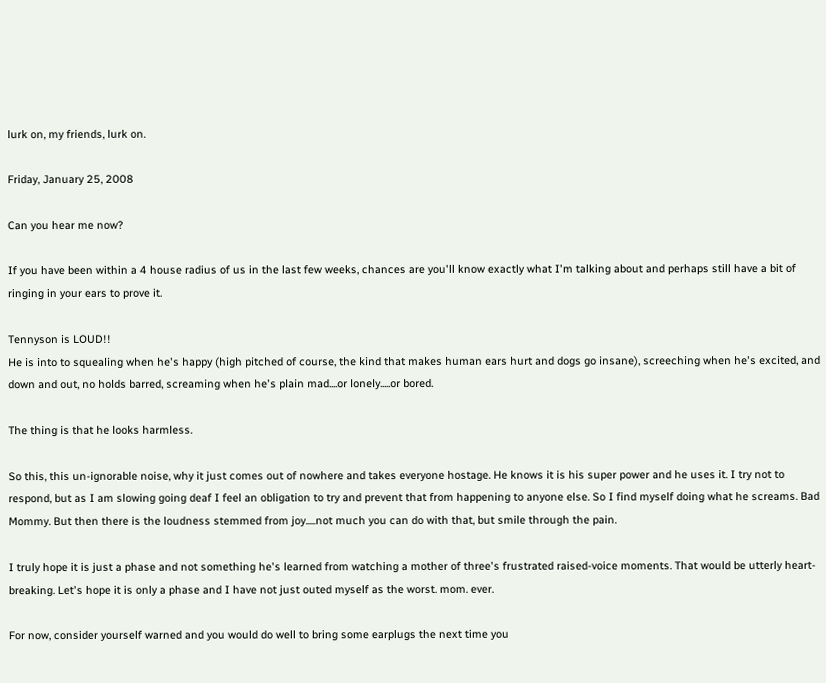lurk on, my friends, lurk on.

Friday, January 25, 2008

Can you hear me now?

If you have been within a 4 house radius of us in the last few weeks, chances are you'll know exactly what I'm talking about and perhaps still have a bit of ringing in your ears to prove it.

Tennyson is LOUD!!
He is into to squealing when he's happy (high pitched of course, the kind that makes human ears hurt and dogs go insane), screeching when he's excited, and down and out, no holds barred, screaming when he's plain mad....or lonely.....or bored.

The thing is that he looks harmless.

So this, this un-ignorable noise, why it just comes out of nowhere and takes everyone hostage. He knows it is his super power and he uses it. I try not to respond, but as I am slowing going deaf I feel an obligation to try and prevent that from happening to anyone else. So I find myself doing what he screams. Bad Mommy. But then there is the loudness stemmed from joy.....not much you can do with that, but smile through the pain.

I truly hope it is just a phase and not something he's learned from watching a mother of three's frustrated raised-voice moments. That would be utterly heart-breaking. Let's hope it is only a phase and I have not just outed myself as the worst. mom. ever.

For now, consider yourself warned and you would do well to bring some earplugs the next time you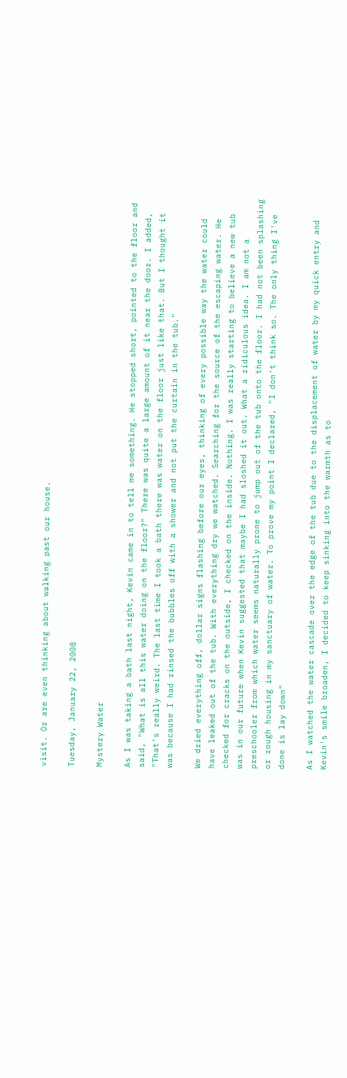visit. Or are even thinking about walking past our house.

Tuesday, January 22, 2008

Mystery Water

As I was taking a bath last night, Kevin came in to tell me something. He stopped short, pointed to the floor and said, "What is all this water doing on the floor?" There was quite a large amount of it near the door. I added, "That's really weird. The last time I took a bath there was water on the floor just like that. But I thought it was because I had rinsed the bubbles off with a shower and not put the curtain in the tub."

We dried everything off, dollar signs flashing before our eyes, thinking of every possible way the water could have leaked out of the tub. With everything dry we watched. Searching for the source of the escaping water. He checked for cracks on the outside, I checked on the inside. Nothing. I was really starting to believe a new tub was in our future when Kevin suggested that maybe I had sloshed it out. What a ridiculous idea. I am not a preschooler from which water seems naturally prone to jump out of the tub onto the floor. I had not been splashing or rough housing in my sanctuary of water. To prove my point I declared, "I don't think so. The only thing I've done is lay down"

As I watched the water cascade over the edge of the tub due to the displacement of water by my quick entry and Kevin's smile broaden, I decided to keep sinking into the warmth as to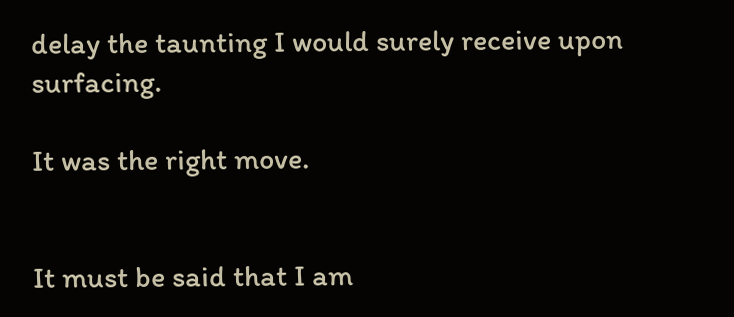delay the taunting I would surely receive upon surfacing.

It was the right move.


It must be said that I am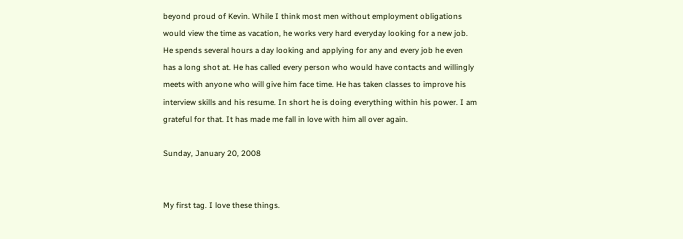beyond proud of Kevin. While I think most men without employment obligations would view the time as vacation, he works very hard everyday looking for a new job. He spends several hours a day looking and applying for any and every job he even has a long shot at. He has called every person who would have contacts and willingly meets with anyone who will give him face time. He has taken classes to improve his interview skills and his resume. In short he is doing everything within his power. I am grateful for that. It has made me fall in love with him all over again.

Sunday, January 20, 2008


My first tag. I love these things.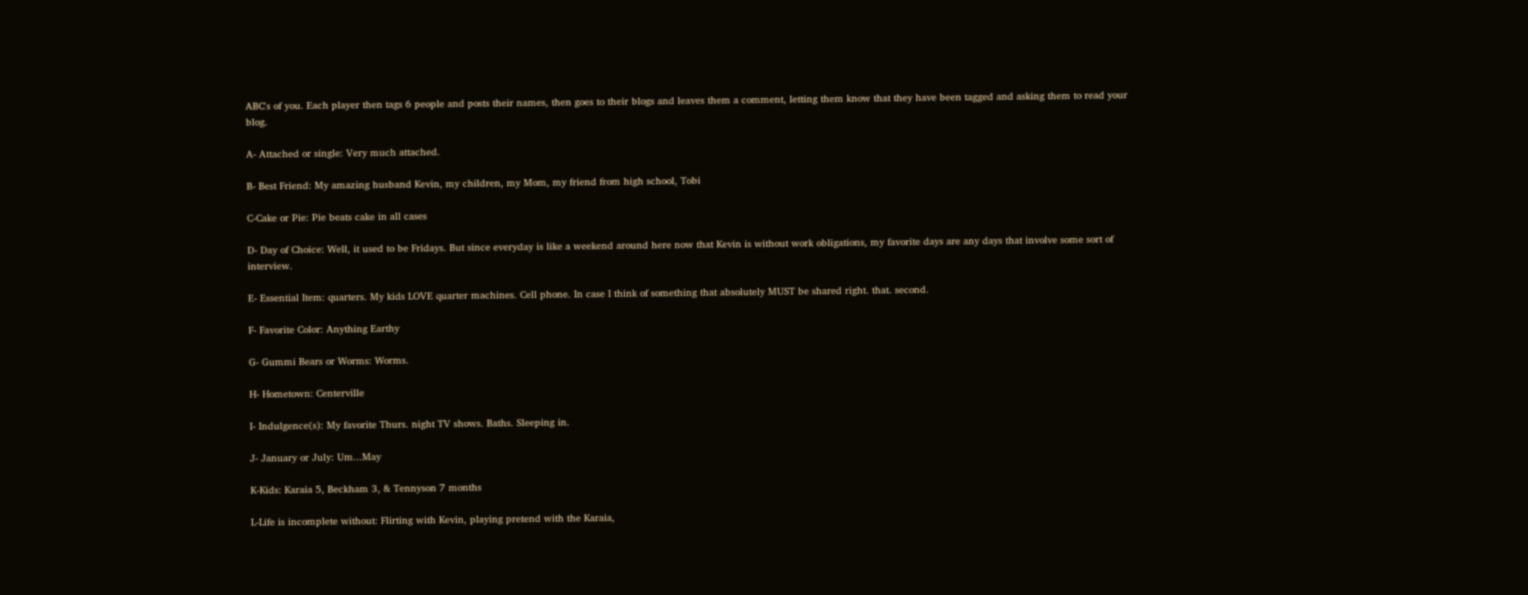ABC's of you. Each player then tags 6 people and posts their names, then goes to their blogs and leaves them a comment, letting them know that they have been tagged and asking them to read your blog.

A- Attached or single: Very much attached.

B- Best Friend: My amazing husband Kevin, my children, my Mom, my friend from high school, Tobi

C-Cake or Pie: Pie beats cake in all cases

D- Day of Choice: Well, it used to be Fridays. But since everyday is like a weekend around here now that Kevin is without work obligations, my favorite days are any days that involve some sort of interview.

E- Essential Item: quarters. My kids LOVE quarter machines. Cell phone. In case I think of something that absolutely MUST be shared right. that. second.

F- Favorite Color: Anything Earthy

G- Gummi Bears or Worms: Worms.

H- Hometown: Centerville

I- Indulgence(s): My favorite Thurs. night TV shows. Baths. Sleeping in.

J- January or July: Um...May

K-Kids: Karaia 5, Beckham 3, & Tennyson 7 months

L-Life is incomplete without: Flirting with Kevin, playing pretend with the Karaia,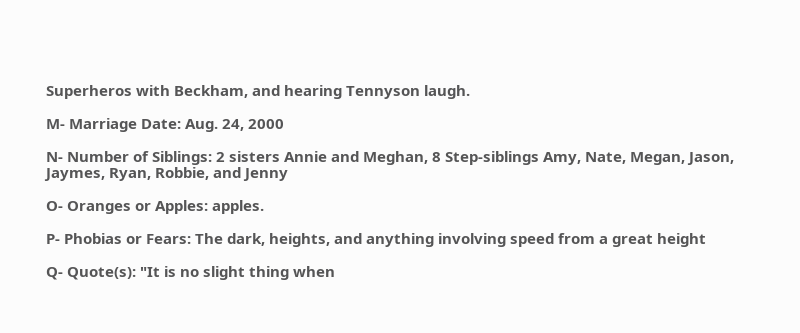Superheros with Beckham, and hearing Tennyson laugh.

M- Marriage Date: Aug. 24, 2000

N- Number of Siblings: 2 sisters Annie and Meghan, 8 Step-siblings Amy, Nate, Megan, Jason, Jaymes, Ryan, Robbie, and Jenny

O- Oranges or Apples: apples.

P- Phobias or Fears: The dark, heights, and anything involving speed from a great height

Q- Quote(s): "It is no slight thing when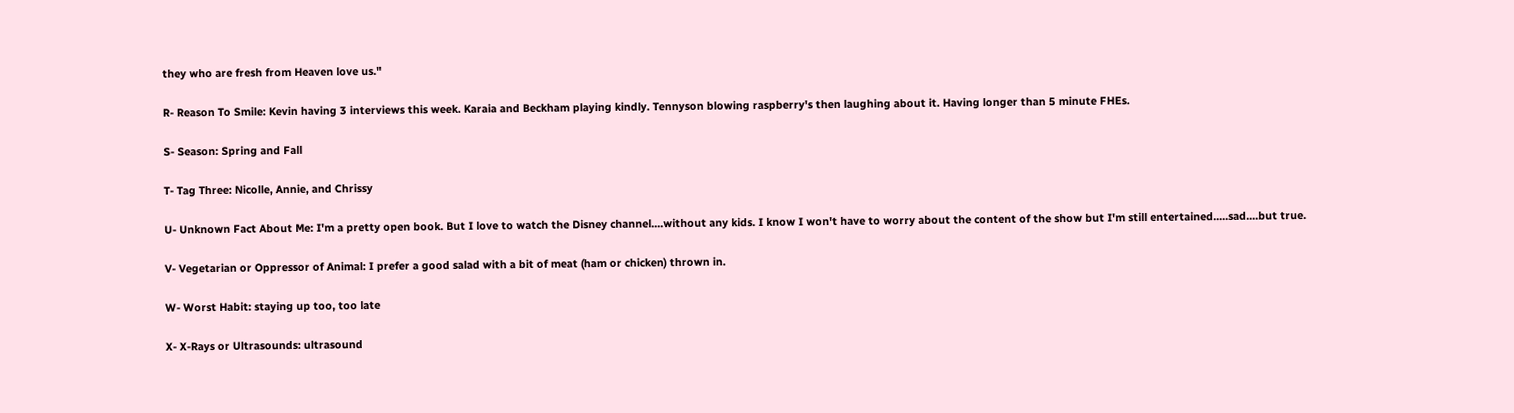they who are fresh from Heaven love us."

R- Reason To Smile: Kevin having 3 interviews this week. Karaia and Beckham playing kindly. Tennyson blowing raspberry's then laughing about it. Having longer than 5 minute FHEs.

S- Season: Spring and Fall

T- Tag Three: Nicolle, Annie, and Chrissy

U- Unknown Fact About Me: I'm a pretty open book. But I love to watch the Disney channel....without any kids. I know I won't have to worry about the content of the show but I'm still entertained.....sad....but true.

V- Vegetarian or Oppressor of Animal: I prefer a good salad with a bit of meat (ham or chicken) thrown in.

W- Worst Habit: staying up too, too late

X- X-Rays or Ultrasounds: ultrasound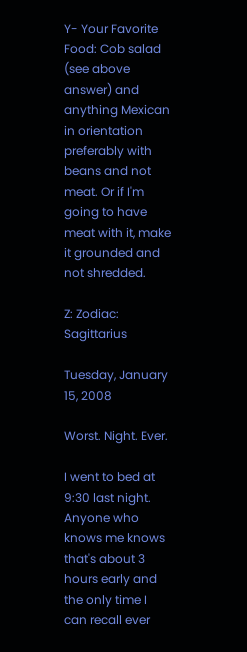Y- Your Favorite Food: Cob salad (see above answer) and anything Mexican in orientation preferably with beans and not meat. Or if I'm going to have meat with it, make it grounded and not shredded.

Z: Zodiac: Sagittarius

Tuesday, January 15, 2008

Worst. Night. Ever.

I went to bed at 9:30 last night. Anyone who knows me knows that's about 3 hours early and the only time I can recall ever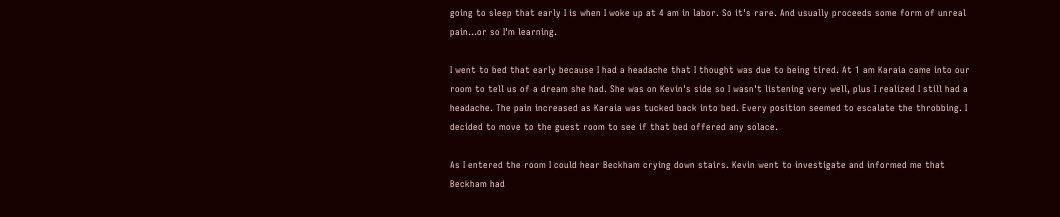going to sleep that early I is when I woke up at 4 am in labor. So it's rare. And usually proceeds some form of unreal pain...or so I'm learning.

I went to bed that early because I had a headache that I thought was due to being tired. At 1 am Karaia came into our room to tell us of a dream she had. She was on Kevin's side so I wasn't listening very well, plus I realized I still had a headache. The pain increased as Karaia was tucked back into bed. Every position seemed to escalate the throbbing. I decided to move to the guest room to see if that bed offered any solace.

As I entered the room I could hear Beckham crying down stairs. Kevin went to investigate and informed me that Beckham had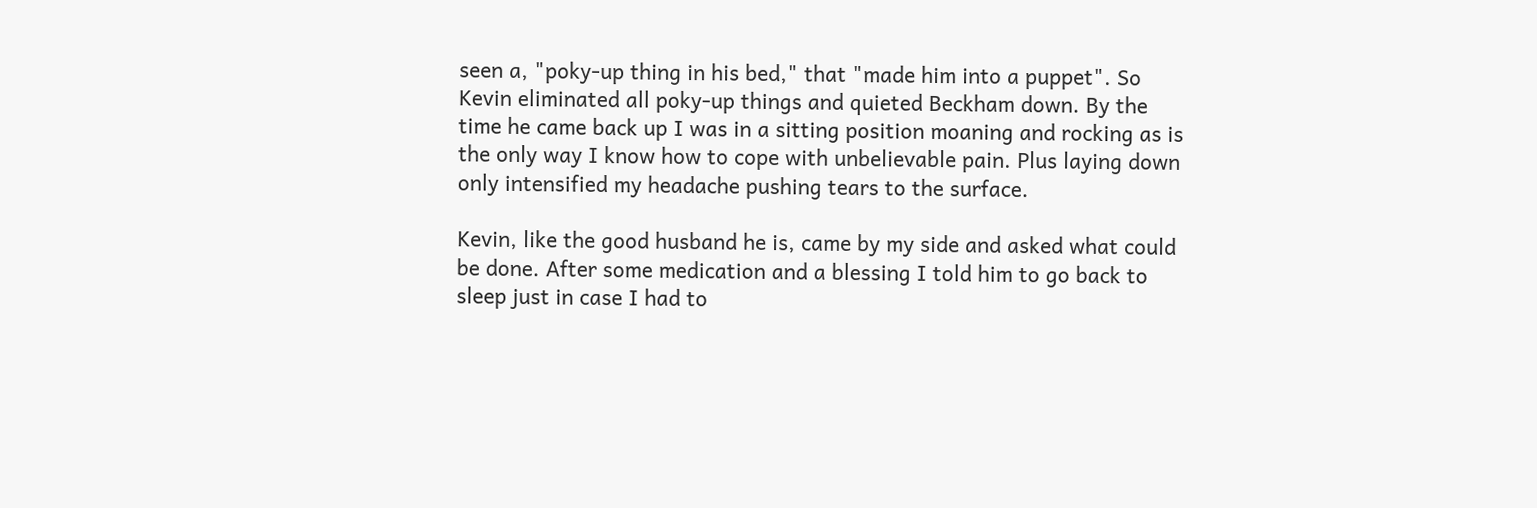seen a, "poky-up thing in his bed," that "made him into a puppet". So Kevin eliminated all poky-up things and quieted Beckham down. By the time he came back up I was in a sitting position moaning and rocking as is the only way I know how to cope with unbelievable pain. Plus laying down only intensified my headache pushing tears to the surface.

Kevin, like the good husband he is, came by my side and asked what could be done. After some medication and a blessing I told him to go back to sleep just in case I had to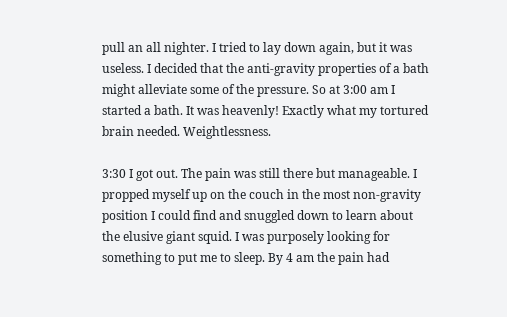pull an all nighter. I tried to lay down again, but it was useless. I decided that the anti-gravity properties of a bath might alleviate some of the pressure. So at 3:00 am I started a bath. It was heavenly! Exactly what my tortured brain needed. Weightlessness.

3:30 I got out. The pain was still there but manageable. I propped myself up on the couch in the most non-gravity position I could find and snuggled down to learn about the elusive giant squid. I was purposely looking for something to put me to sleep. By 4 am the pain had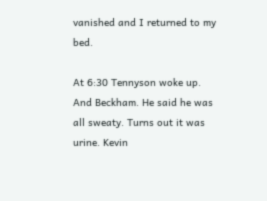vanished and I returned to my bed.

At 6:30 Tennyson woke up. And Beckham. He said he was all sweaty. Turns out it was urine. Kevin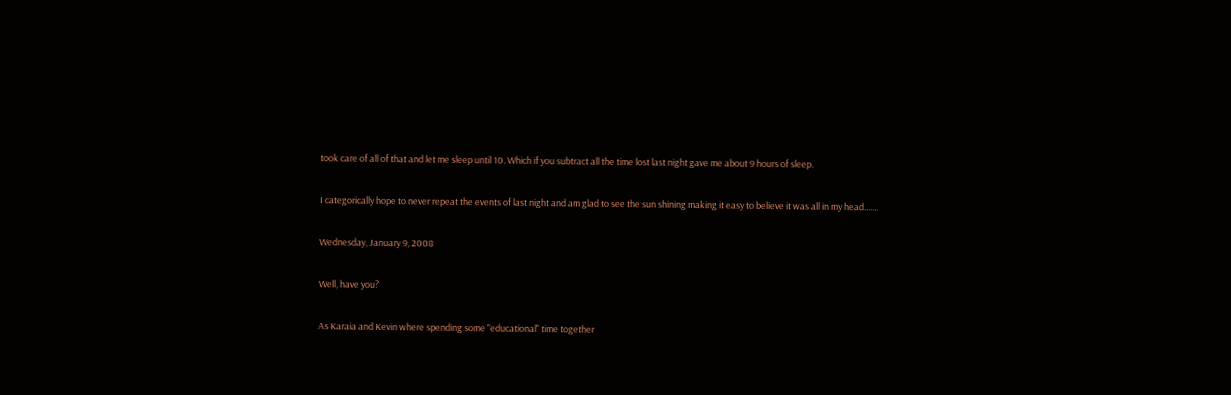took care of all of that and let me sleep until 10. Which if you subtract all the time lost last night gave me about 9 hours of sleep.

I categorically hope to never repeat the events of last night and am glad to see the sun shining making it easy to believe it was all in my head.......

Wednesday, January 9, 2008

Well, have you?

As Karaia and Kevin where spending some "educational" time together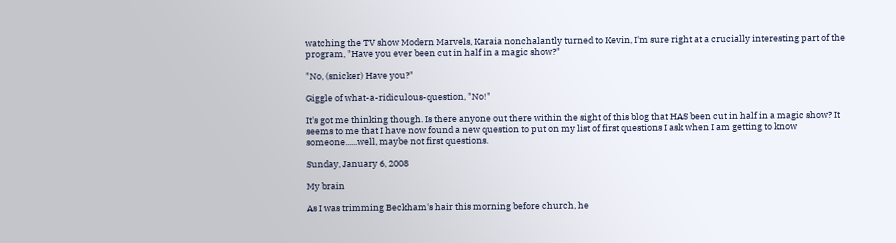watching the TV show Modern Marvels, Karaia nonchalantly turned to Kevin, I'm sure right at a crucially interesting part of the program, "Have you ever been cut in half in a magic show?"

"No, (snicker) Have you?"

Giggle of what-a-ridiculous-question, "No!"

It's got me thinking though. Is there anyone out there within the sight of this blog that HAS been cut in half in a magic show? It seems to me that I have now found a new question to put on my list of first questions I ask when I am getting to know someone......well, maybe not first questions.

Sunday, January 6, 2008

My brain

As I was trimming Beckham's hair this morning before church, he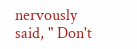nervously said, " Don't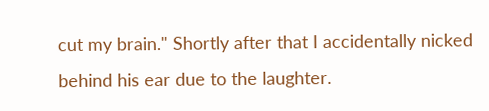cut my brain." Shortly after that I accidentally nicked behind his ear due to the laughter.